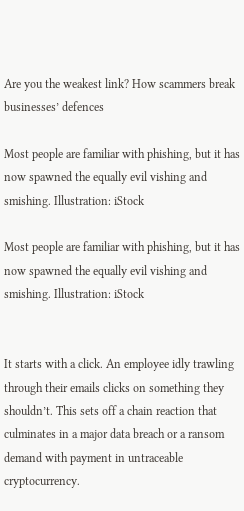Are you the weakest link? How scammers break businesses’ defences

Most people are familiar with phishing, but it has now spawned the equally evil vishing and smishing. Illustration: iStock

Most people are familiar with phishing, but it has now spawned the equally evil vishing and smishing. Illustration: iStock


It starts with a click. An employee idly trawling through their emails clicks on something they shouldn’t. This sets off a chain reaction that culminates in a major data breach or a ransom demand with payment in untraceable cryptocurrency.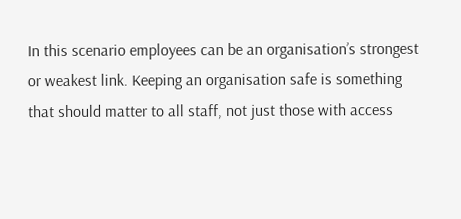In this scenario employees can be an organisation’s strongest or weakest link. Keeping an organisation safe is something that should matter to all staff, not just those with access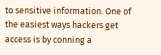to sensitive information. One of the easiest ways hackers get access is by conning a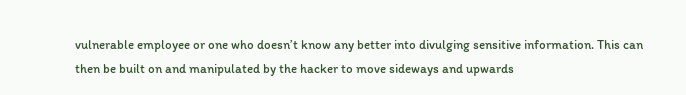vulnerable employee or one who doesn’t know any better into divulging sensitive information. This can then be built on and manipulated by the hacker to move sideways and upwards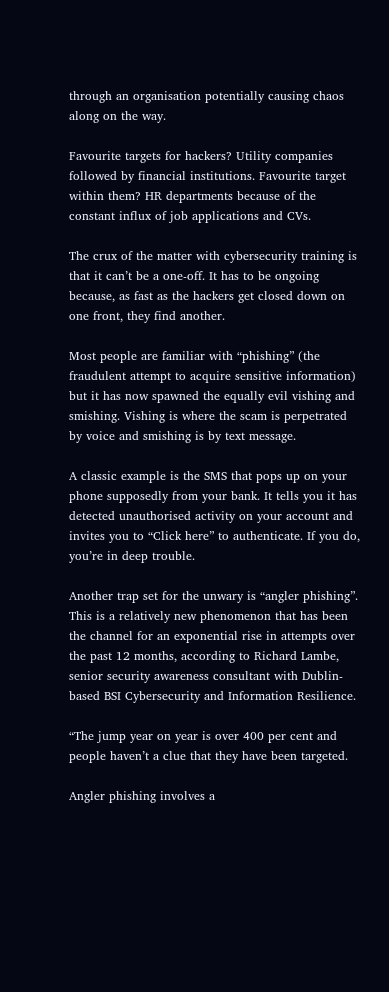through an organisation potentially causing chaos along on the way.

Favourite targets for hackers? Utility companies followed by financial institutions. Favourite target within them? HR departments because of the constant influx of job applications and CVs.

The crux of the matter with cybersecurity training is that it can’t be a one-off. It has to be ongoing because, as fast as the hackers get closed down on one front, they find another.

Most people are familiar with “phishing” (the fraudulent attempt to acquire sensitive information) but it has now spawned the equally evil vishing and smishing. Vishing is where the scam is perpetrated by voice and smishing is by text message.

A classic example is the SMS that pops up on your phone supposedly from your bank. It tells you it has detected unauthorised activity on your account and invites you to “Click here” to authenticate. If you do, you’re in deep trouble.

Another trap set for the unwary is “angler phishing”. This is a relatively new phenomenon that has been the channel for an exponential rise in attempts over the past 12 months, according to Richard Lambe, senior security awareness consultant with Dublin-based BSI Cybersecurity and Information Resilience.

“The jump year on year is over 400 per cent and people haven’t a clue that they have been targeted.

Angler phishing involves a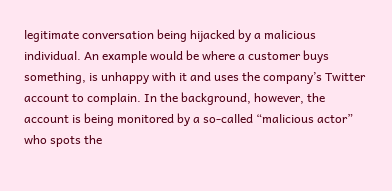legitimate conversation being hijacked by a malicious individual. An example would be where a customer buys something, is unhappy with it and uses the company’s Twitter account to complain. In the background, however, the account is being monitored by a so-called “malicious actor” who spots the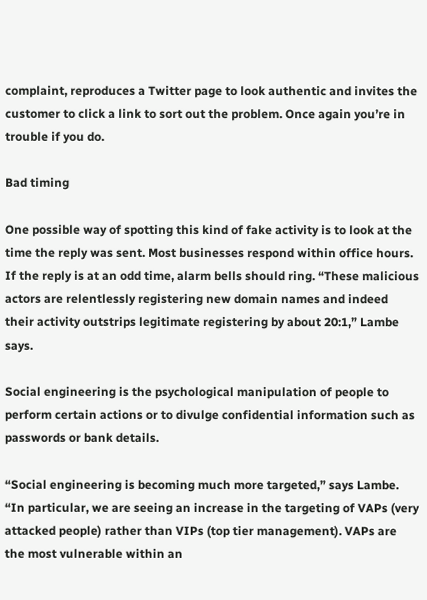complaint, reproduces a Twitter page to look authentic and invites the customer to click a link to sort out the problem. Once again you’re in trouble if you do.

Bad timing

One possible way of spotting this kind of fake activity is to look at the time the reply was sent. Most businesses respond within office hours. If the reply is at an odd time, alarm bells should ring. “These malicious actors are relentlessly registering new domain names and indeed their activity outstrips legitimate registering by about 20:1,” Lambe says.

Social engineering is the psychological manipulation of people to perform certain actions or to divulge confidential information such as passwords or bank details.

“Social engineering is becoming much more targeted,” says Lambe. “In particular, we are seeing an increase in the targeting of VAPs (very attacked people) rather than VIPs (top tier management). VAPs are the most vulnerable within an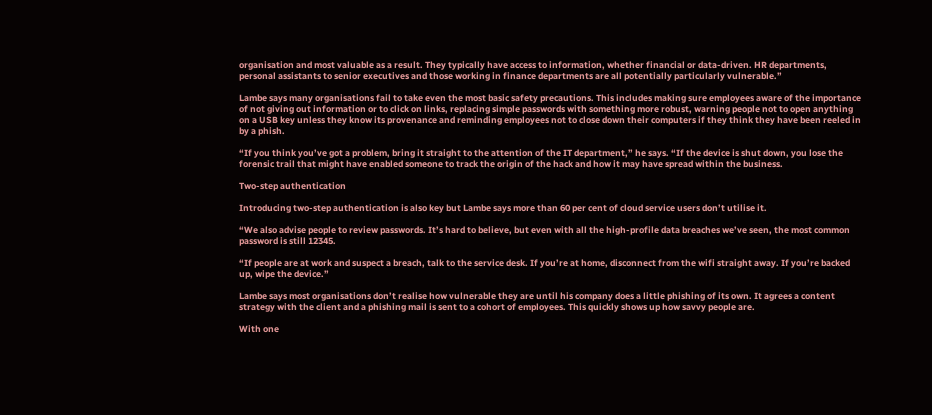organisation and most valuable as a result. They typically have access to information, whether financial or data-driven. HR departments, personal assistants to senior executives and those working in finance departments are all potentially particularly vulnerable.”

Lambe says many organisations fail to take even the most basic safety precautions. This includes making sure employees aware of the importance of not giving out information or to click on links, replacing simple passwords with something more robust, warning people not to open anything on a USB key unless they know its provenance and reminding employees not to close down their computers if they think they have been reeled in by a phish.

“If you think you’ve got a problem, bring it straight to the attention of the IT department,” he says. “If the device is shut down, you lose the forensic trail that might have enabled someone to track the origin of the hack and how it may have spread within the business.

Two-step authentication

Introducing two-step authentication is also key but Lambe says more than 60 per cent of cloud service users don’t utilise it.

“We also advise people to review passwords. It’s hard to believe, but even with all the high-profile data breaches we’ve seen, the most common password is still 12345.

“If people are at work and suspect a breach, talk to the service desk. If you’re at home, disconnect from the wifi straight away. If you’re backed up, wipe the device.”

Lambe says most organisations don’t realise how vulnerable they are until his company does a little phishing of its own. It agrees a content strategy with the client and a phishing mail is sent to a cohort of employees. This quickly shows up how savvy people are.

With one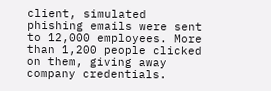client, simulated phishing emails were sent to 12,000 employees. More than 1,200 people clicked on them, giving away company credentials.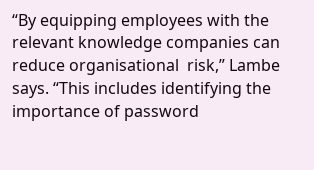“By equipping employees with the relevant knowledge companies can reduce organisational  risk,” Lambe says. “This includes identifying the importance of password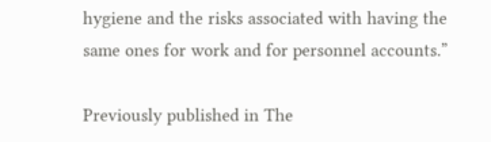hygiene and the risks associated with having the same ones for work and for personnel accounts.”

Previously published in The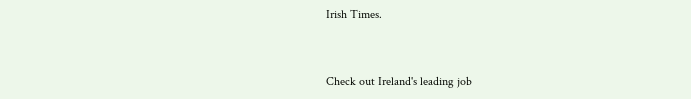Irish Times.


Check out Ireland's leading job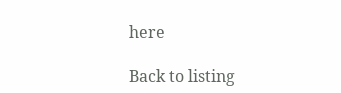here

Back to listing